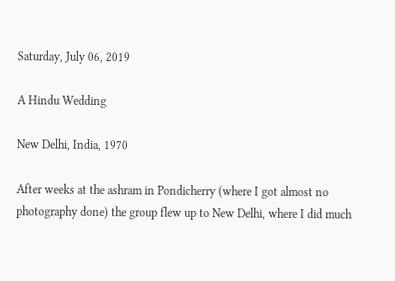Saturday, July 06, 2019

A Hindu Wedding

New Delhi, India, 1970

After weeks at the ashram in Pondicherry (where I got almost no photography done) the group flew up to New Delhi, where I did much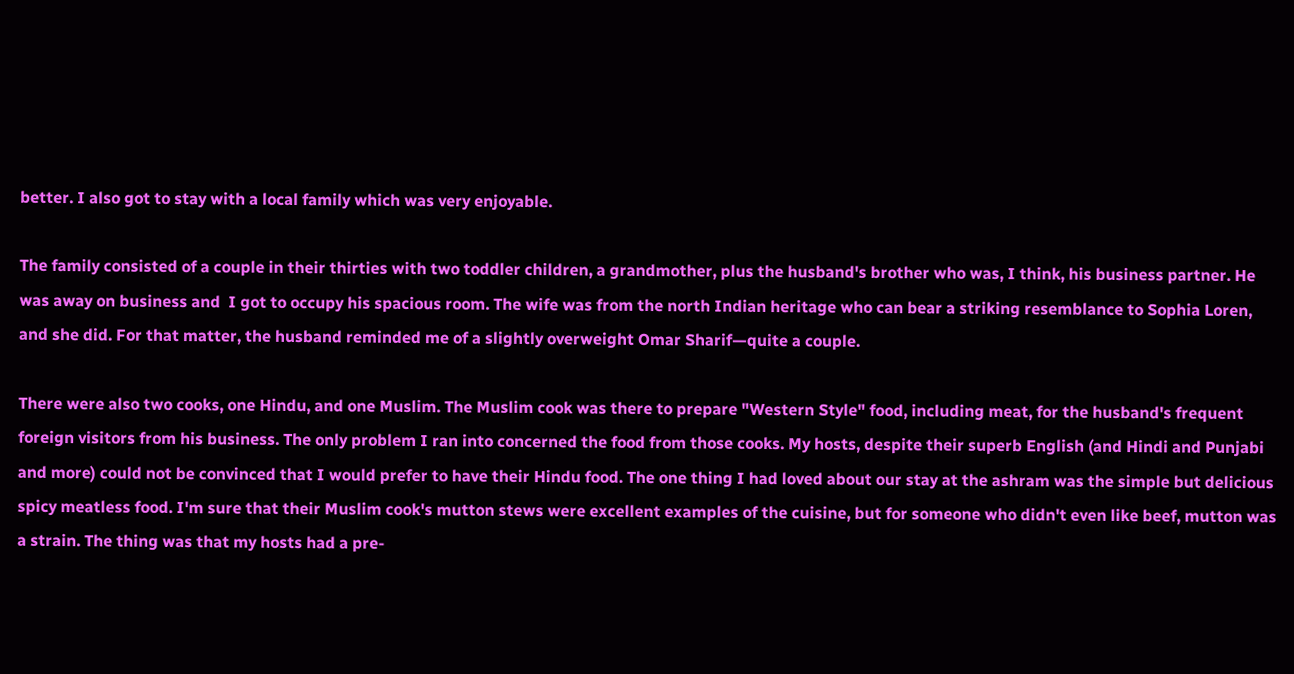better. I also got to stay with a local family which was very enjoyable.

The family consisted of a couple in their thirties with two toddler children, a grandmother, plus the husband's brother who was, I think, his business partner. He was away on business and  I got to occupy his spacious room. The wife was from the north Indian heritage who can bear a striking resemblance to Sophia Loren, and she did. For that matter, the husband reminded me of a slightly overweight Omar Sharif—quite a couple.

There were also two cooks, one Hindu, and one Muslim. The Muslim cook was there to prepare "Western Style" food, including meat, for the husband's frequent foreign visitors from his business. The only problem I ran into concerned the food from those cooks. My hosts, despite their superb English (and Hindi and Punjabi and more) could not be convinced that I would prefer to have their Hindu food. The one thing I had loved about our stay at the ashram was the simple but delicious spicy meatless food. I'm sure that their Muslim cook's mutton stews were excellent examples of the cuisine, but for someone who didn't even like beef, mutton was a strain. The thing was that my hosts had a pre-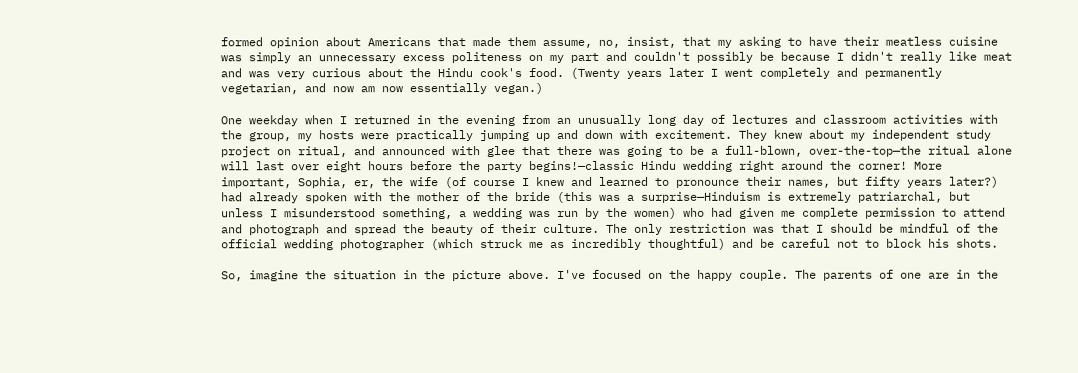formed opinion about Americans that made them assume, no, insist, that my asking to have their meatless cuisine was simply an unnecessary excess politeness on my part and couldn't possibly be because I didn't really like meat and was very curious about the Hindu cook's food. (Twenty years later I went completely and permanently vegetarian, and now am now essentially vegan.)

One weekday when I returned in the evening from an unusually long day of lectures and classroom activities with the group, my hosts were practically jumping up and down with excitement. They knew about my independent study project on ritual, and announced with glee that there was going to be a full-blown, over-the-top—the ritual alone will last over eight hours before the party begins!—classic Hindu wedding right around the corner! More important, Sophia, er, the wife (of course I knew and learned to pronounce their names, but fifty years later?) had already spoken with the mother of the bride (this was a surprise—Hinduism is extremely patriarchal, but unless I misunderstood something, a wedding was run by the women) who had given me complete permission to attend and photograph and spread the beauty of their culture. The only restriction was that I should be mindful of the official wedding photographer (which struck me as incredibly thoughtful) and be careful not to block his shots.

So, imagine the situation in the picture above. I've focused on the happy couple. The parents of one are in the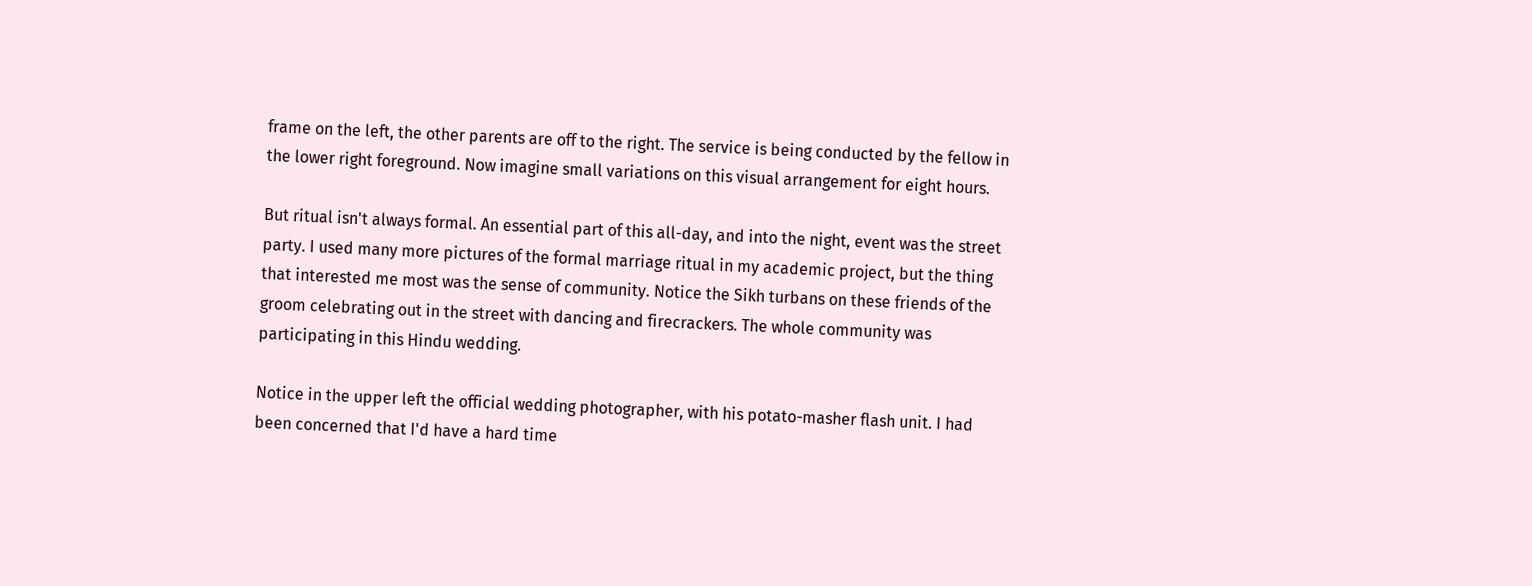frame on the left, the other parents are off to the right. The service is being conducted by the fellow in the lower right foreground. Now imagine small variations on this visual arrangement for eight hours.

But ritual isn't always formal. An essential part of this all-day, and into the night, event was the street party. I used many more pictures of the formal marriage ritual in my academic project, but the thing that interested me most was the sense of community. Notice the Sikh turbans on these friends of the groom celebrating out in the street with dancing and firecrackers. The whole community was participating in this Hindu wedding.

Notice in the upper left the official wedding photographer, with his potato-masher flash unit. I had been concerned that I'd have a hard time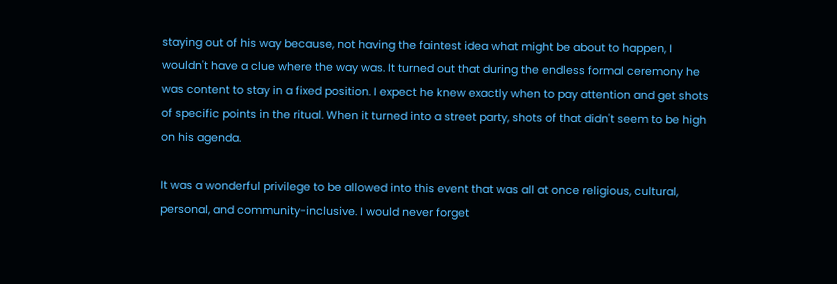staying out of his way because, not having the faintest idea what might be about to happen, I wouldn't have a clue where the way was. It turned out that during the endless formal ceremony he was content to stay in a fixed position. I expect he knew exactly when to pay attention and get shots of specific points in the ritual. When it turned into a street party, shots of that didn't seem to be high on his agenda.

It was a wonderful privilege to be allowed into this event that was all at once religious, cultural, personal, and community-inclusive. I would never forget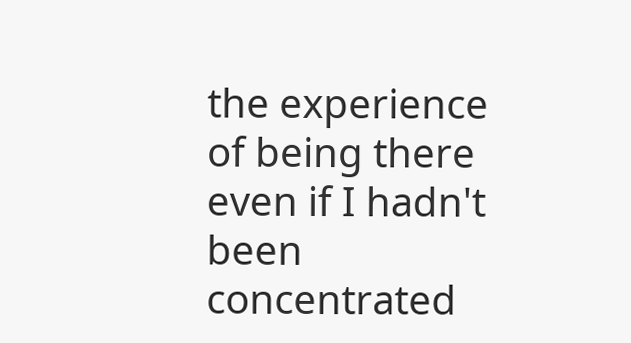the experience of being there even if I hadn't been concentrated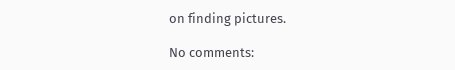on finding pictures.

No comments: